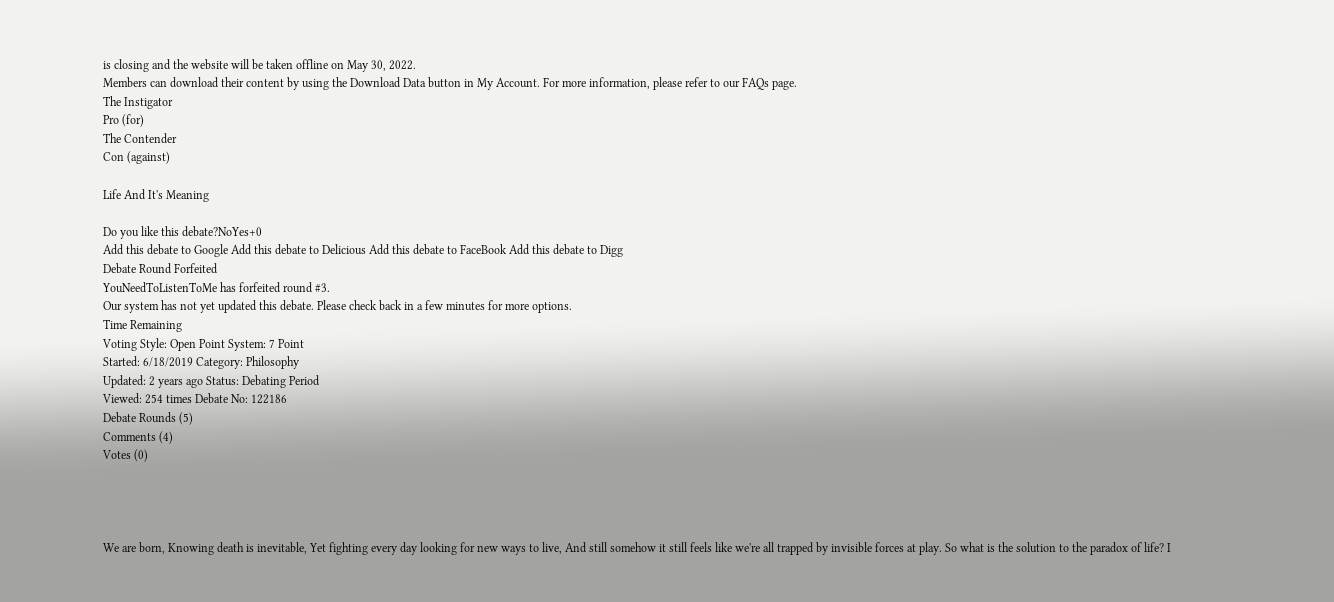is closing and the website will be taken offline on May 30, 2022.
Members can download their content by using the Download Data button in My Account. For more information, please refer to our FAQs page.
The Instigator
Pro (for)
The Contender
Con (against)

Life And It's Meaning

Do you like this debate?NoYes+0
Add this debate to Google Add this debate to Delicious Add this debate to FaceBook Add this debate to Digg
Debate Round Forfeited
YouNeedToListenToMe has forfeited round #3.
Our system has not yet updated this debate. Please check back in a few minutes for more options.
Time Remaining
Voting Style: Open Point System: 7 Point
Started: 6/18/2019 Category: Philosophy
Updated: 2 years ago Status: Debating Period
Viewed: 254 times Debate No: 122186
Debate Rounds (5)
Comments (4)
Votes (0)




We are born, Knowing death is inevitable, Yet fighting every day looking for new ways to live, And still somehow it still feels like we're all trapped by invisible forces at play. So what is the solution to the paradox of life? I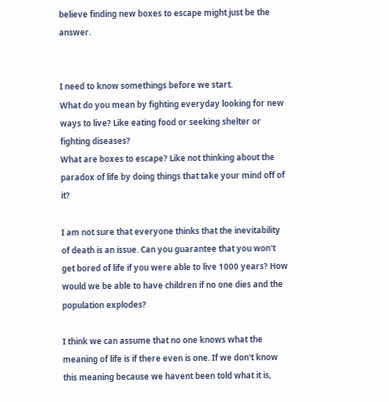believe finding new boxes to escape might just be the answer.


I need to know somethings before we start.
What do you mean by fighting everyday looking for new ways to live? Like eating food or seeking shelter or fighting diseases?
What are boxes to escape? Like not thinking about the paradox of life by doing things that take your mind off of it?

I am not sure that everyone thinks that the inevitability of death is an issue. Can you guarantee that you won't get bored of life if you were able to live 1000 years? How would we be able to have children if no one dies and the population explodes?

I think we can assume that no one knows what the meaning of life is if there even is one. If we don't know this meaning because we havent been told what it is,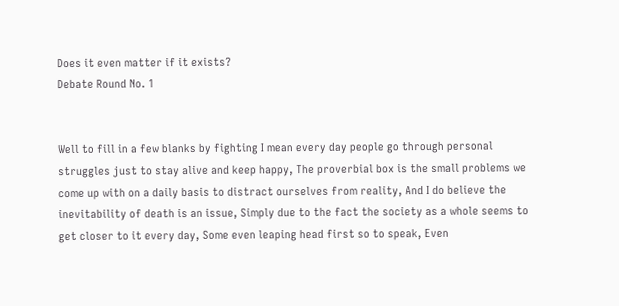Does it even matter if it exists?
Debate Round No. 1


Well to fill in a few blanks by fighting I mean every day people go through personal struggles just to stay alive and keep happy, The proverbial box is the small problems we come up with on a daily basis to distract ourselves from reality, And I do believe the inevitability of death is an issue, Simply due to the fact the society as a whole seems to get closer to it every day, Some even leaping head first so to speak, Even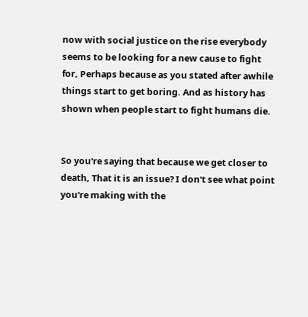now with social justice on the rise everybody seems to be looking for a new cause to fight for, Perhaps because as you stated after awhile things start to get boring. And as history has shown when people start to fight humans die.


So you're saying that because we get closer to death, That it is an issue? I don't see what point you're making with the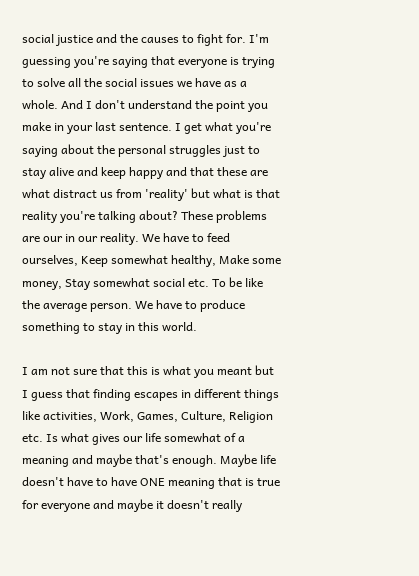social justice and the causes to fight for. I'm guessing you're saying that everyone is trying to solve all the social issues we have as a whole. And I don't understand the point you make in your last sentence. I get what you're saying about the personal struggles just to stay alive and keep happy and that these are what distract us from 'reality' but what is that reality you're talking about? These problems are our in our reality. We have to feed ourselves, Keep somewhat healthy, Make some money, Stay somewhat social etc. To be like the average person. We have to produce something to stay in this world.

I am not sure that this is what you meant but I guess that finding escapes in different things like activities, Work, Games, Culture, Religion etc. Is what gives our life somewhat of a meaning and maybe that's enough. Maybe life doesn't have to have ONE meaning that is true for everyone and maybe it doesn't really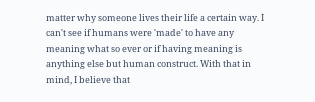matter why someone lives their life a certain way. I can't see if humans were 'made' to have any meaning what so ever or if having meaning is anything else but human construct. With that in mind, I believe that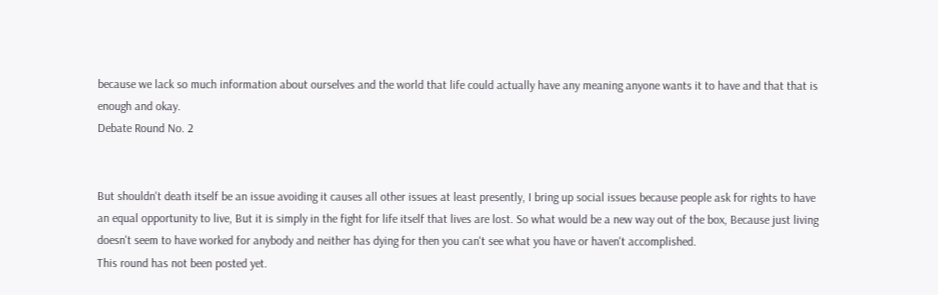because we lack so much information about ourselves and the world that life could actually have any meaning anyone wants it to have and that that is enough and okay.
Debate Round No. 2


But shouldn't death itself be an issue avoiding it causes all other issues at least presently, I bring up social issues because people ask for rights to have an equal opportunity to live, But it is simply in the fight for life itself that lives are lost. So what would be a new way out of the box, Because just living doesn't seem to have worked for anybody and neither has dying for then you can't see what you have or haven't accomplished.
This round has not been posted yet.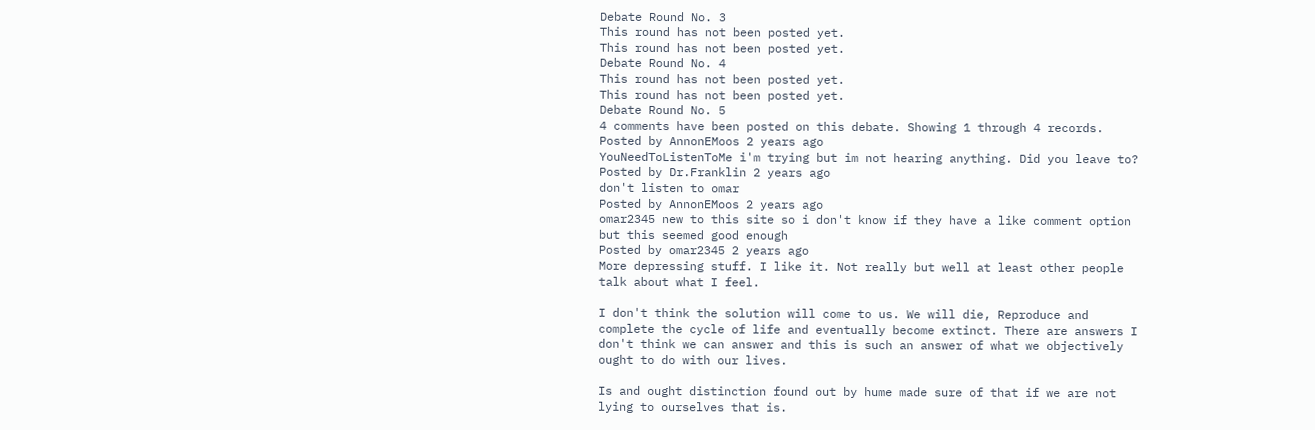Debate Round No. 3
This round has not been posted yet.
This round has not been posted yet.
Debate Round No. 4
This round has not been posted yet.
This round has not been posted yet.
Debate Round No. 5
4 comments have been posted on this debate. Showing 1 through 4 records.
Posted by AnnonEMoos 2 years ago
YouNeedToListenToMe i'm trying but im not hearing anything. Did you leave to?
Posted by Dr.Franklin 2 years ago
don't listen to omar
Posted by AnnonEMoos 2 years ago
omar2345 new to this site so i don't know if they have a like comment option but this seemed good enough
Posted by omar2345 2 years ago
More depressing stuff. I like it. Not really but well at least other people talk about what I feel.

I don't think the solution will come to us. We will die, Reproduce and complete the cycle of life and eventually become extinct. There are answers I don't think we can answer and this is such an answer of what we objectively ought to do with our lives.

Is and ought distinction found out by hume made sure of that if we are not lying to ourselves that is.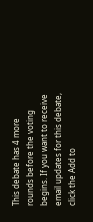This debate has 4 more rounds before the voting begins. If you want to receive email updates for this debate, click the Add to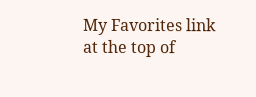My Favorites link at the top of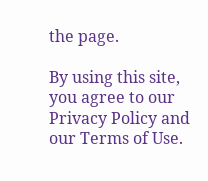the page.

By using this site, you agree to our Privacy Policy and our Terms of Use.